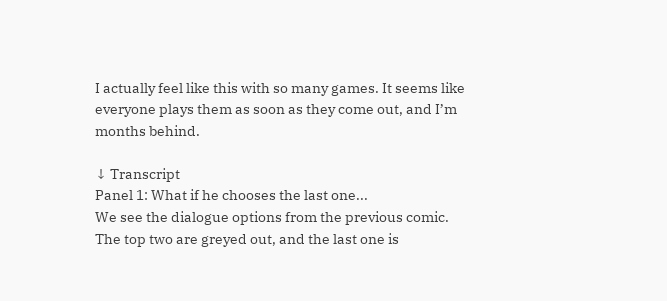I actually feel like this with so many games. It seems like everyone plays them as soon as they come out, and I’m months behind.

↓ Transcript
Panel 1: What if he chooses the last one...
We see the dialogue options from the previous comic. The top two are greyed out, and the last one is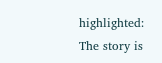highlighted:
The story is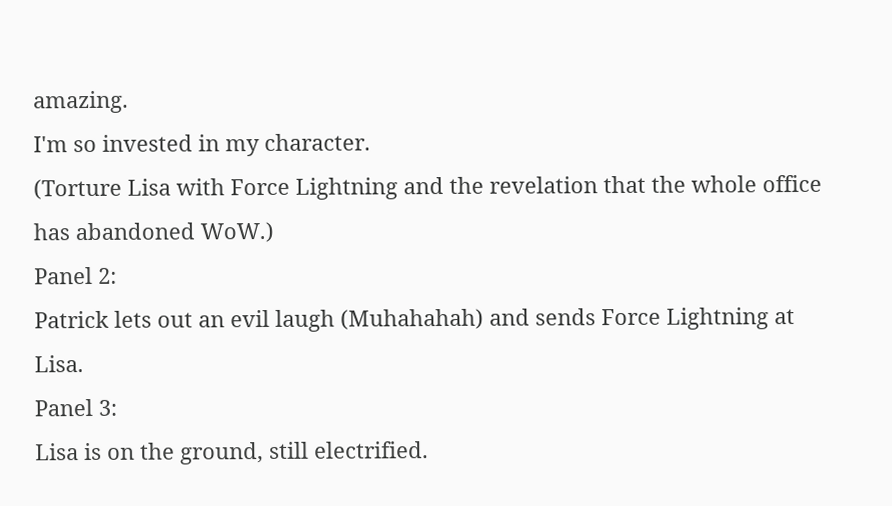amazing.
I'm so invested in my character.
(Torture Lisa with Force Lightning and the revelation that the whole office has abandoned WoW.)
Panel 2:
Patrick lets out an evil laugh (Muhahahah) and sends Force Lightning at Lisa.
Panel 3:
Lisa is on the ground, still electrified.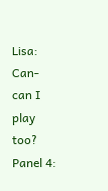Lisa: Can- can I play too?
Panel 4: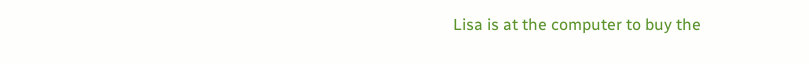Lisa is at the computer to buy the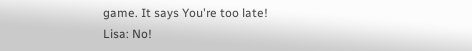game. It says You're too late!
Lisa: No!